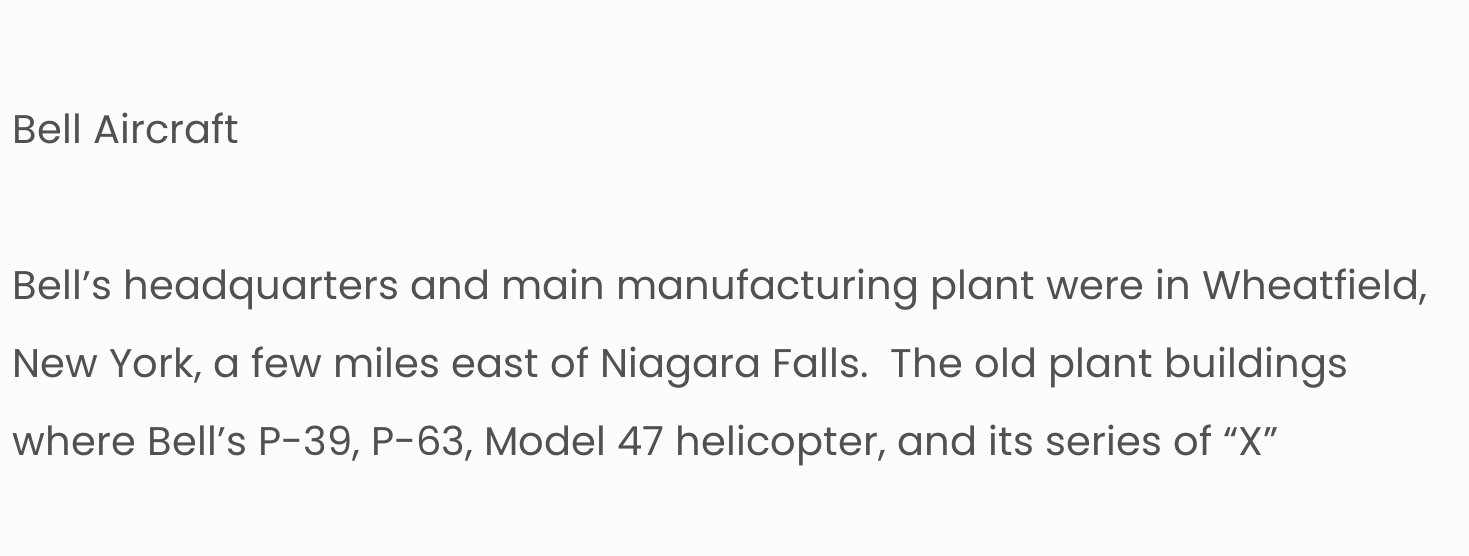Bell Aircraft

Bell’s headquarters and main manufacturing plant were in Wheatfield, New York, a few miles east of Niagara Falls.  The old plant buildings where Bell’s P-39, P-63, Model 47 helicopter, and its series of “X”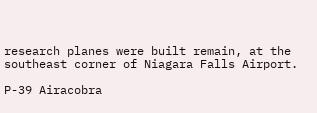research planes were built remain, at the southeast corner of Niagara Falls Airport.

P-39 Airacobra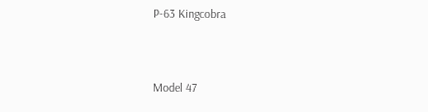P-63 Kingcobra


Model 47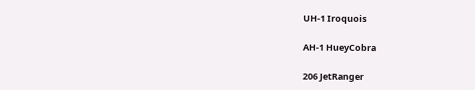UH-1 Iroquois

AH-1 HueyCobra

206 JetRanger